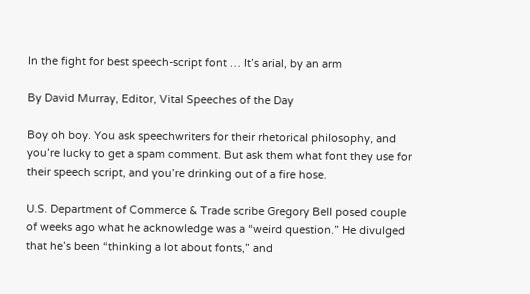In the fight for best speech-script font … It’s arial, by an arm

By David Murray, Editor, Vital Speeches of the Day

Boy oh boy. You ask speechwriters for their rhetorical philosophy, and you’re lucky to get a spam comment. But ask them what font they use for their speech script, and you’re drinking out of a fire hose.

U.S. Department of Commerce & Trade scribe Gregory Bell posed couple of weeks ago what he acknowledge was a “weird question.” He divulged that he’s been “thinking a lot about fonts,” and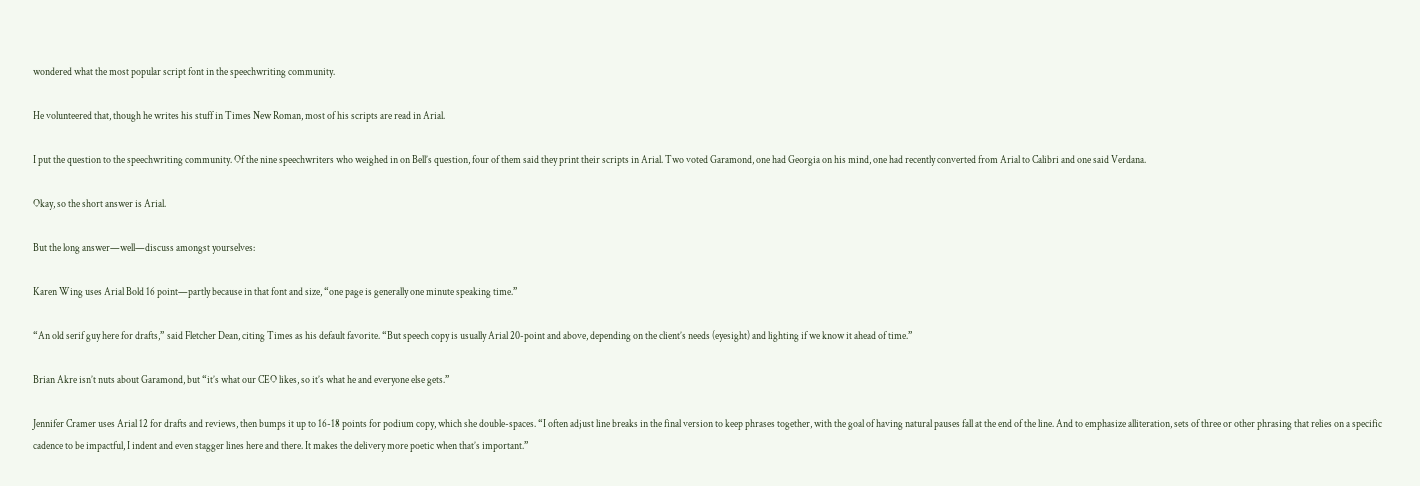wondered what the most popular script font in the speechwriting community.

He volunteered that, though he writes his stuff in Times New Roman, most of his scripts are read in Arial.

I put the question to the speechwriting community. Of the nine speechwriters who weighed in on Bell’s question, four of them said they print their scripts in Arial. Two voted Garamond, one had Georgia on his mind, one had recently converted from Arial to Calibri and one said Verdana.

Okay, so the short answer is Arial.

But the long answer—well—discuss amongst yourselves:

Karen Wing uses Arial Bold 16 point—partly because in that font and size, “one page is generally one minute speaking time.”

“An old serif guy here for drafts,” said Fletcher Dean, citing Times as his default favorite. “But speech copy is usually Arial 20-point and above, depending on the client’s needs (eyesight) and lighting if we know it ahead of time.”

Brian Akre isn’t nuts about Garamond, but “it’s what our CEO likes, so it’s what he and everyone else gets.”

Jennifer Cramer uses Arial 12 for drafts and reviews, then bumps it up to 16-18 points for podium copy, which she double-spaces. “I often adjust line breaks in the final version to keep phrases together, with the goal of having natural pauses fall at the end of the line. And to emphasize alliteration, sets of three or other phrasing that relies on a specific cadence to be impactful, I indent and even stagger lines here and there. It makes the delivery more poetic when that’s important.”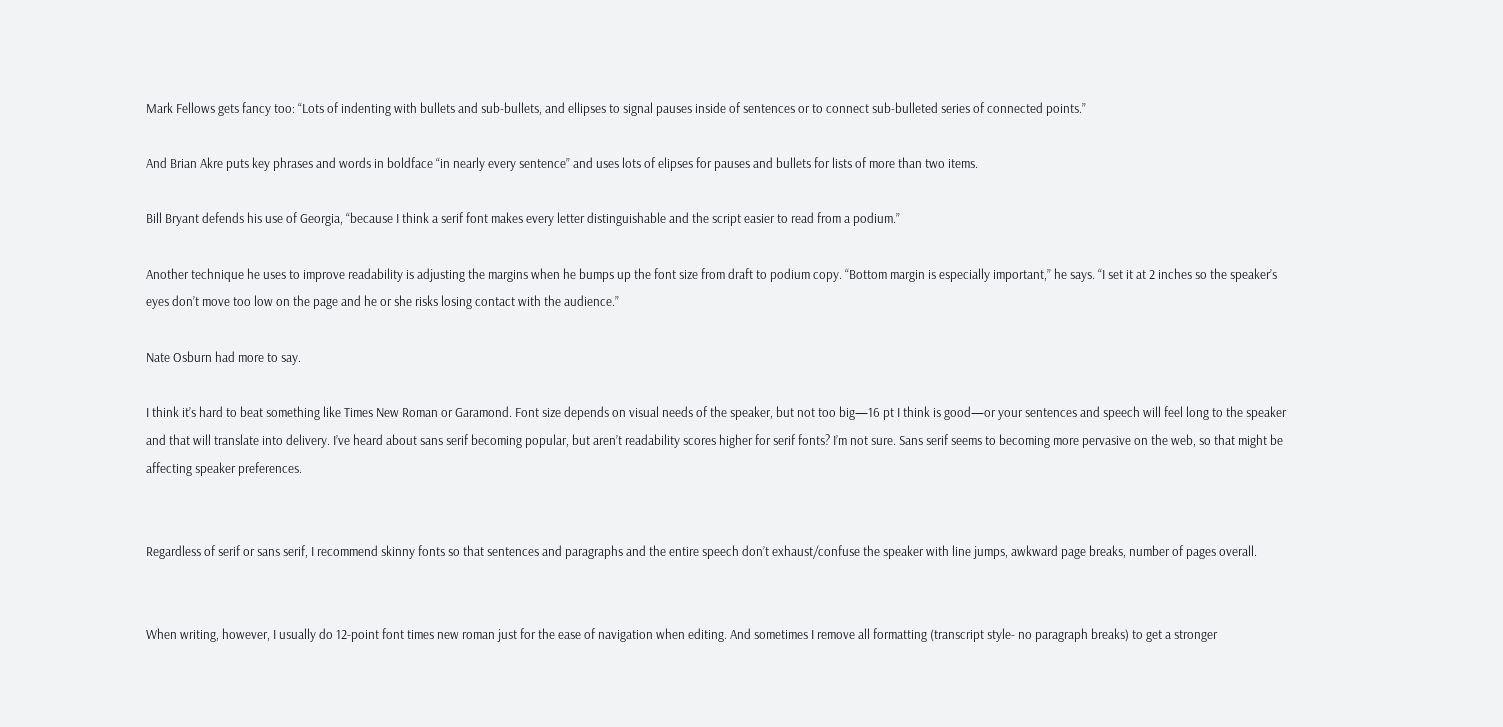Mark Fellows gets fancy too: “Lots of indenting with bullets and sub-bullets, and ellipses to signal pauses inside of sentences or to connect sub-bulleted series of connected points.”

And Brian Akre puts key phrases and words in boldface “in nearly every sentence” and uses lots of elipses for pauses and bullets for lists of more than two items.

Bill Bryant defends his use of Georgia, “because I think a serif font makes every letter distinguishable and the script easier to read from a podium.”

Another technique he uses to improve readability is adjusting the margins when he bumps up the font size from draft to podium copy. “Bottom margin is especially important,” he says. “I set it at 2 inches so the speaker’s eyes don’t move too low on the page and he or she risks losing contact with the audience.”

Nate Osburn had more to say.

I think it’s hard to beat something like Times New Roman or Garamond. Font size depends on visual needs of the speaker, but not too big—16 pt I think is good—or your sentences and speech will feel long to the speaker and that will translate into delivery. I’ve heard about sans serif becoming popular, but aren’t readability scores higher for serif fonts? I’m not sure. Sans serif seems to becoming more pervasive on the web, so that might be affecting speaker preferences.


Regardless of serif or sans serif, I recommend skinny fonts so that sentences and paragraphs and the entire speech don’t exhaust/confuse the speaker with line jumps, awkward page breaks, number of pages overall.


When writing, however, I usually do 12-point font times new roman just for the ease of navigation when editing. And sometimes I remove all formatting (transcript style- no paragraph breaks) to get a stronger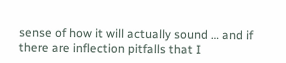sense of how it will actually sound … and if there are inflection pitfalls that I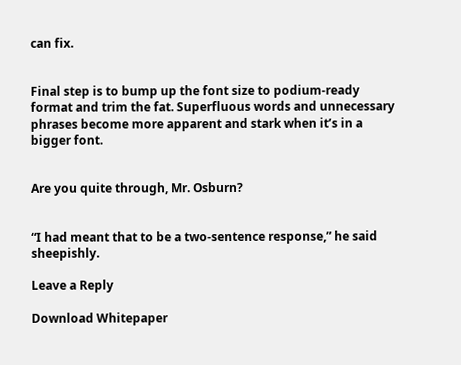can fix.


Final step is to bump up the font size to podium-ready format and trim the fat. Superfluous words and unnecessary phrases become more apparent and stark when it’s in a bigger font.


Are you quite through, Mr. Osburn?


“I had meant that to be a two-sentence response,” he said sheepishly.

Leave a Reply

Download Whitepaper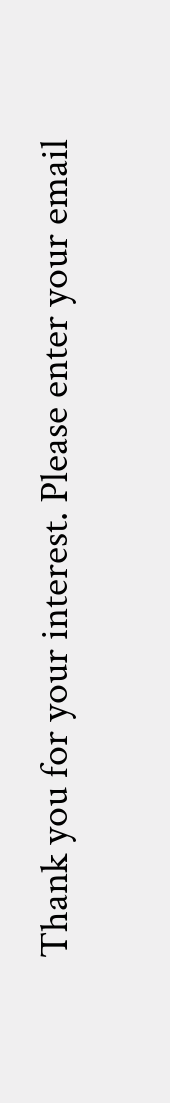Thank you for your interest. Please enter your email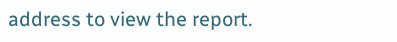address to view the report.